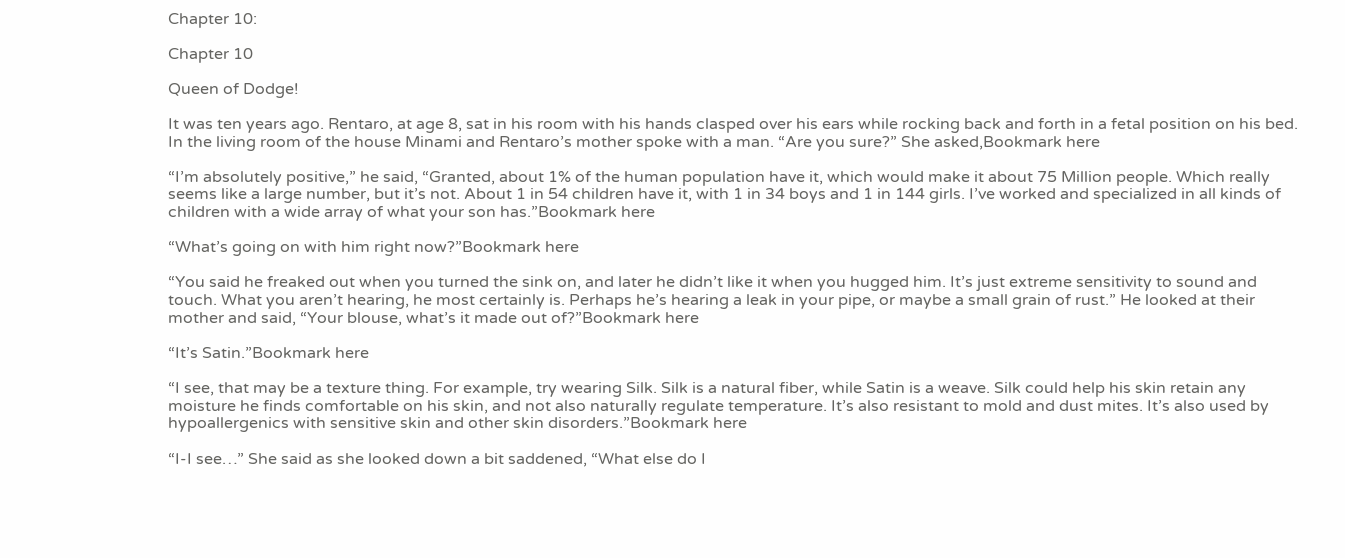Chapter 10:

Chapter 10

Queen of Dodge!

It was ten years ago. Rentaro, at age 8, sat in his room with his hands clasped over his ears while rocking back and forth in a fetal position on his bed. In the living room of the house Minami and Rentaro’s mother spoke with a man. “Are you sure?” She asked,Bookmark here

“I’m absolutely positive,” he said, “Granted, about 1% of the human population have it, which would make it about 75 Million people. Which really seems like a large number, but it’s not. About 1 in 54 children have it, with 1 in 34 boys and 1 in 144 girls. I’ve worked and specialized in all kinds of children with a wide array of what your son has.”Bookmark here

“What’s going on with him right now?”Bookmark here

“You said he freaked out when you turned the sink on, and later he didn’t like it when you hugged him. It’s just extreme sensitivity to sound and touch. What you aren’t hearing, he most certainly is. Perhaps he’s hearing a leak in your pipe, or maybe a small grain of rust.” He looked at their mother and said, “Your blouse, what’s it made out of?”Bookmark here

“It’s Satin.”Bookmark here

“I see, that may be a texture thing. For example, try wearing Silk. Silk is a natural fiber, while Satin is a weave. Silk could help his skin retain any moisture he finds comfortable on his skin, and not also naturally regulate temperature. It’s also resistant to mold and dust mites. It’s also used by hypoallergenics with sensitive skin and other skin disorders.”Bookmark here

“I-I see…” She said as she looked down a bit saddened, “What else do I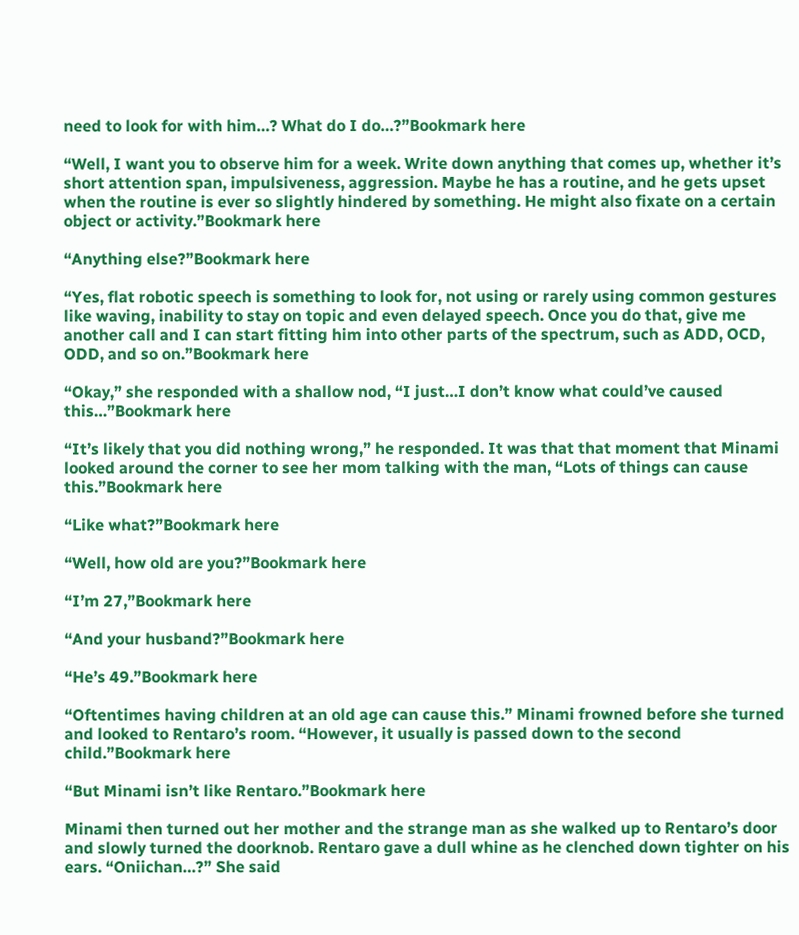need to look for with him…? What do I do…?”Bookmark here

“Well, I want you to observe him for a week. Write down anything that comes up, whether it’s short attention span, impulsiveness, aggression. Maybe he has a routine, and he gets upset when the routine is ever so slightly hindered by something. He might also fixate on a certain object or activity.”Bookmark here

“Anything else?”Bookmark here

“Yes, flat robotic speech is something to look for, not using or rarely using common gestures like waving, inability to stay on topic and even delayed speech. Once you do that, give me another call and I can start fitting him into other parts of the spectrum, such as ADD, OCD, ODD, and so on.”Bookmark here

“Okay,” she responded with a shallow nod, “I just…I don’t know what could’ve caused this…”Bookmark here

“It’s likely that you did nothing wrong,” he responded. It was that that moment that Minami looked around the corner to see her mom talking with the man, “Lots of things can cause this.”Bookmark here

“Like what?”Bookmark here

“Well, how old are you?”Bookmark here

“I’m 27,”Bookmark here

“And your husband?”Bookmark here

“He’s 49.”Bookmark here

“Oftentimes having children at an old age can cause this.” Minami frowned before she turned and looked to Rentaro’s room. “However, it usually is passed down to the second child.”Bookmark here

“But Minami isn’t like Rentaro.”Bookmark here

Minami then turned out her mother and the strange man as she walked up to Rentaro’s door and slowly turned the doorknob. Rentaro gave a dull whine as he clenched down tighter on his ears. “Oniichan…?” She said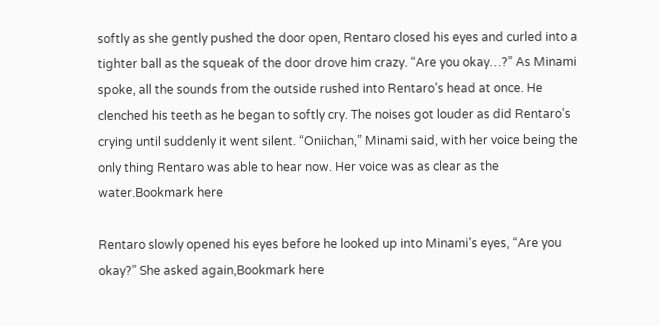softly as she gently pushed the door open, Rentaro closed his eyes and curled into a tighter ball as the squeak of the door drove him crazy. “Are you okay…?” As Minami spoke, all the sounds from the outside rushed into Rentaro’s head at once. He clenched his teeth as he began to softly cry. The noises got louder as did Rentaro’s crying until suddenly it went silent. “Oniichan,” Minami said, with her voice being the only thing Rentaro was able to hear now. Her voice was as clear as the water.Bookmark here

Rentaro slowly opened his eyes before he looked up into Minami’s eyes, “Are you okay?” She asked again,Bookmark here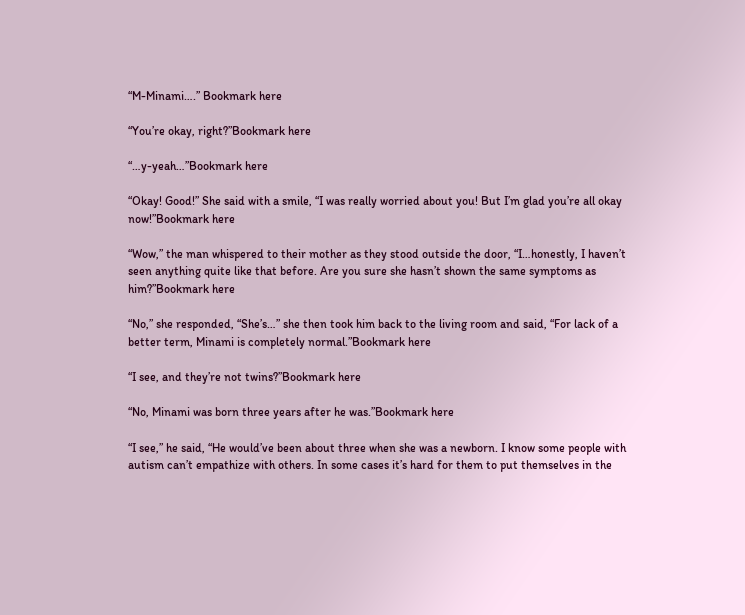“M-Minami….” Bookmark here

“You’re okay, right?”Bookmark here

“…y-yeah…”Bookmark here

“Okay! Good!” She said with a smile, “I was really worried about you! But I’m glad you’re all okay now!”Bookmark here

“Wow,” the man whispered to their mother as they stood outside the door, “I…honestly, I haven’t seen anything quite like that before. Are you sure she hasn’t shown the same symptoms as him?”Bookmark here

“No,” she responded, “She’s…” she then took him back to the living room and said, “For lack of a better term, Minami is completely normal.”Bookmark here

“I see, and they’re not twins?”Bookmark here

“No, Minami was born three years after he was.”Bookmark here

“I see,” he said, “He would’ve been about three when she was a newborn. I know some people with autism can’t empathize with others. In some cases it’s hard for them to put themselves in the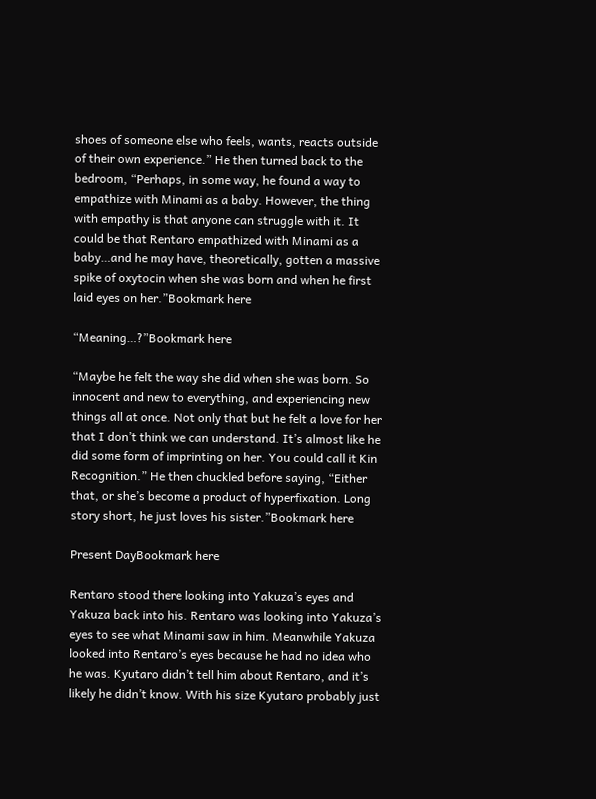shoes of someone else who feels, wants, reacts outside of their own experience.” He then turned back to the bedroom, “Perhaps, in some way, he found a way to empathize with Minami as a baby. However, the thing with empathy is that anyone can struggle with it. It could be that Rentaro empathized with Minami as a baby…and he may have, theoretically, gotten a massive spike of oxytocin when she was born and when he first laid eyes on her.”Bookmark here

“Meaning…?”Bookmark here

“Maybe he felt the way she did when she was born. So innocent and new to everything, and experiencing new things all at once. Not only that but he felt a love for her that I don’t think we can understand. It’s almost like he did some form of imprinting on her. You could call it Kin Recognition.” He then chuckled before saying, “Either that, or she’s become a product of hyperfixation. Long story short, he just loves his sister.”Bookmark here

Present DayBookmark here

Rentaro stood there looking into Yakuza’s eyes and Yakuza back into his. Rentaro was looking into Yakuza’s eyes to see what Minami saw in him. Meanwhile Yakuza looked into Rentaro’s eyes because he had no idea who he was. Kyutaro didn’t tell him about Rentaro, and it’s likely he didn’t know. With his size Kyutaro probably just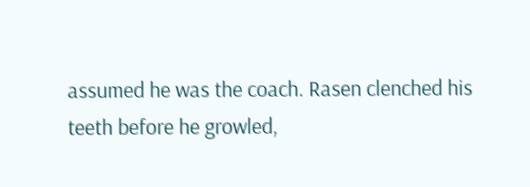assumed he was the coach. Rasen clenched his teeth before he growled,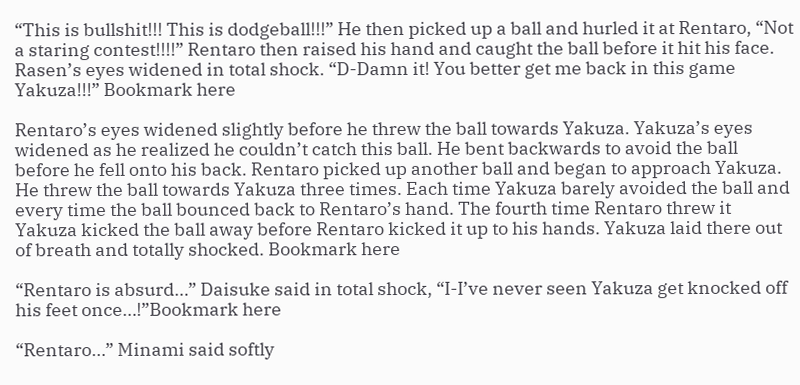“This is bullshit!!! This is dodgeball!!!” He then picked up a ball and hurled it at Rentaro, “Not a staring contest!!!!” Rentaro then raised his hand and caught the ball before it hit his face. Rasen’s eyes widened in total shock. “D-Damn it! You better get me back in this game Yakuza!!!” Bookmark here

Rentaro’s eyes widened slightly before he threw the ball towards Yakuza. Yakuza’s eyes widened as he realized he couldn’t catch this ball. He bent backwards to avoid the ball before he fell onto his back. Rentaro picked up another ball and began to approach Yakuza. He threw the ball towards Yakuza three times. Each time Yakuza barely avoided the ball and every time the ball bounced back to Rentaro’s hand. The fourth time Rentaro threw it Yakuza kicked the ball away before Rentaro kicked it up to his hands. Yakuza laid there out of breath and totally shocked. Bookmark here

“Rentaro is absurd…” Daisuke said in total shock, “I-I’ve never seen Yakuza get knocked off his feet once…!”Bookmark here

“Rentaro…” Minami said softly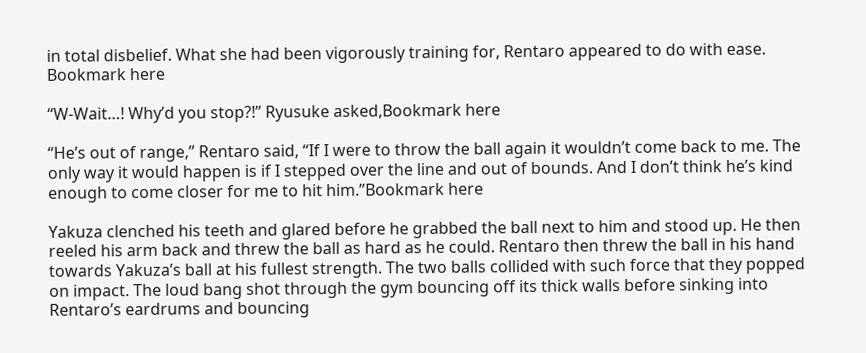in total disbelief. What she had been vigorously training for, Rentaro appeared to do with ease. Bookmark here

“W-Wait…! Why’d you stop?!” Ryusuke asked,Bookmark here

“He’s out of range,” Rentaro said, “If I were to throw the ball again it wouldn’t come back to me. The only way it would happen is if I stepped over the line and out of bounds. And I don’t think he’s kind enough to come closer for me to hit him.”Bookmark here

Yakuza clenched his teeth and glared before he grabbed the ball next to him and stood up. He then reeled his arm back and threw the ball as hard as he could. Rentaro then threw the ball in his hand towards Yakuza’s ball at his fullest strength. The two balls collided with such force that they popped on impact. The loud bang shot through the gym bouncing off its thick walls before sinking into Rentaro’s eardrums and bouncing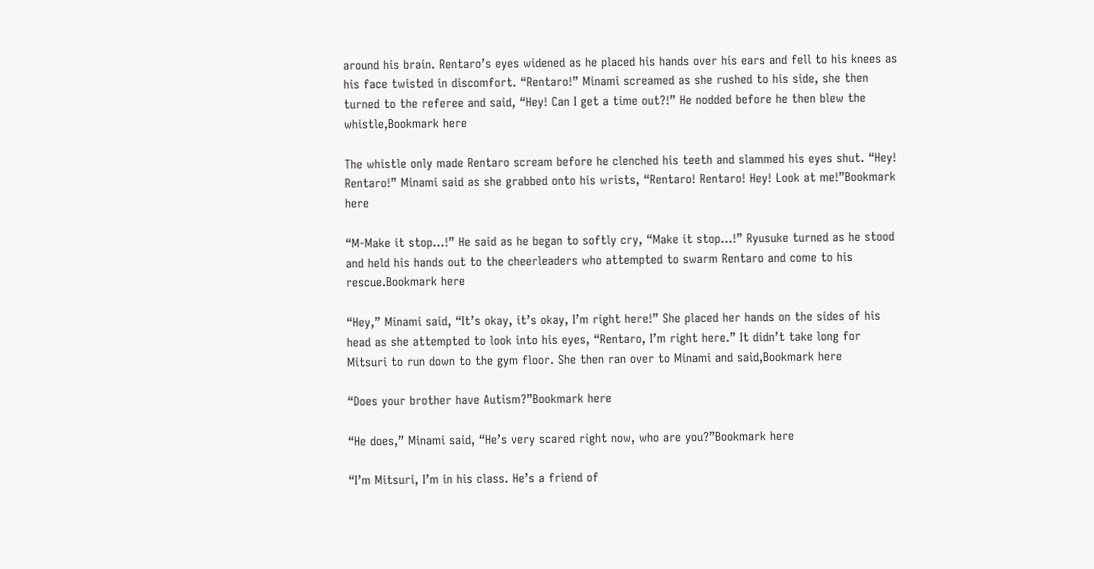around his brain. Rentaro’s eyes widened as he placed his hands over his ears and fell to his knees as his face twisted in discomfort. “Rentaro!” Minami screamed as she rushed to his side, she then turned to the referee and said, “Hey! Can I get a time out?!” He nodded before he then blew the whistle,Bookmark here

The whistle only made Rentaro scream before he clenched his teeth and slammed his eyes shut. “Hey! Rentaro!” Minami said as she grabbed onto his wrists, “Rentaro! Rentaro! Hey! Look at me!”Bookmark here

“M-Make it stop…!” He said as he began to softly cry, “Make it stop…!” Ryusuke turned as he stood and held his hands out to the cheerleaders who attempted to swarm Rentaro and come to his rescue.Bookmark here

“Hey,” Minami said, “It’s okay, it’s okay, I’m right here!” She placed her hands on the sides of his head as she attempted to look into his eyes, “Rentaro, I’m right here.” It didn’t take long for Mitsuri to run down to the gym floor. She then ran over to Minami and said,Bookmark here

“Does your brother have Autism?”Bookmark here

“He does,” Minami said, “He’s very scared right now, who are you?”Bookmark here

“I’m Mitsuri, I’m in his class. He’s a friend of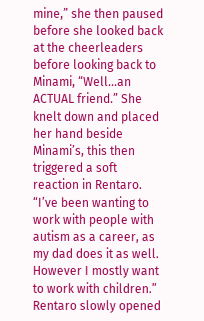mine,” she then paused before she looked back at the cheerleaders before looking back to Minami, “Well…an ACTUAL friend.” She knelt down and placed her hand beside Minami’s, this then triggered a soft reaction in Rentaro. “I’ve been wanting to work with people with autism as a career, as my dad does it as well. However I mostly want to work with children.” Rentaro slowly opened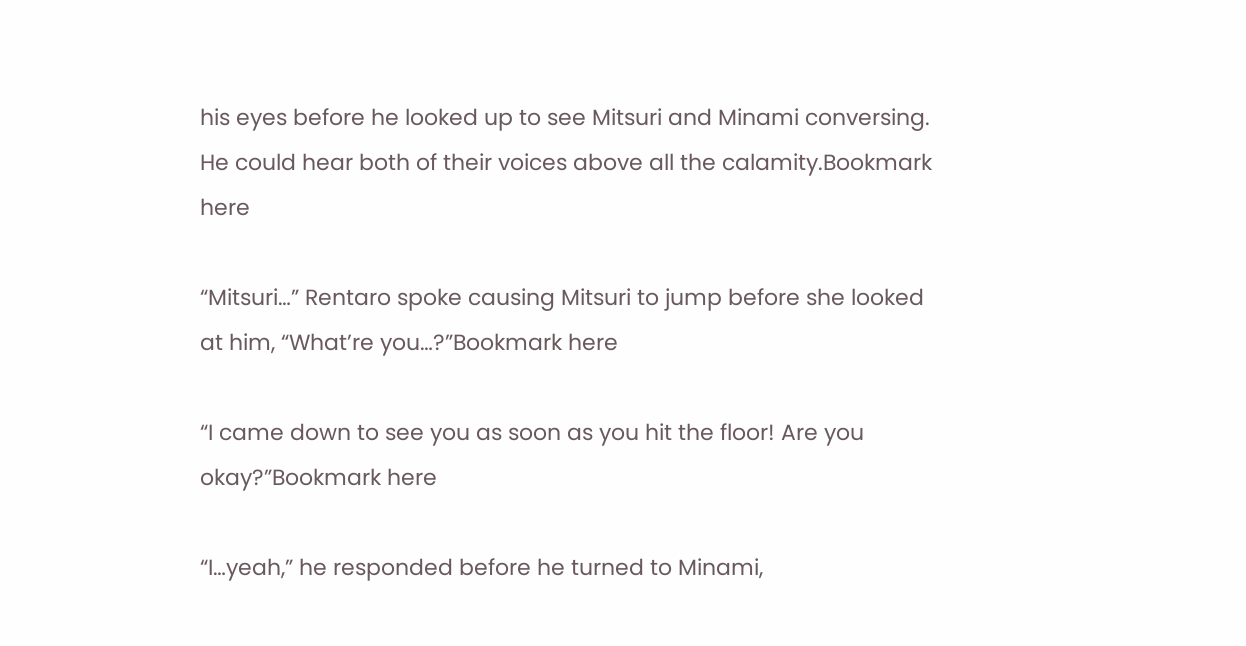his eyes before he looked up to see Mitsuri and Minami conversing. He could hear both of their voices above all the calamity.Bookmark here

“Mitsuri…” Rentaro spoke causing Mitsuri to jump before she looked at him, “What’re you…?”Bookmark here

“I came down to see you as soon as you hit the floor! Are you okay?”Bookmark here

“I…yeah,” he responded before he turned to Minami,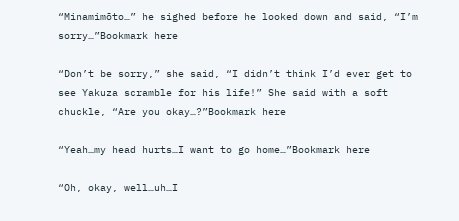“Minamimōto…” he sighed before he looked down and said, “I’m sorry…”Bookmark here

“Don’t be sorry,” she said, “I didn’t think I’d ever get to see Yakuza scramble for his life!” She said with a soft chuckle, “Are you okay…?”Bookmark here

“Yeah…my head hurts…I want to go home…”Bookmark here

“Oh, okay, well…uh…I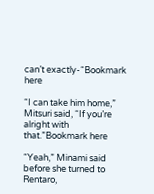can’t exactly-“Bookmark here

“I can take him home,” Mitsuri said, “If you’re alright with that.”Bookmark here

“Yeah,” Minami said before she turned to Rentaro,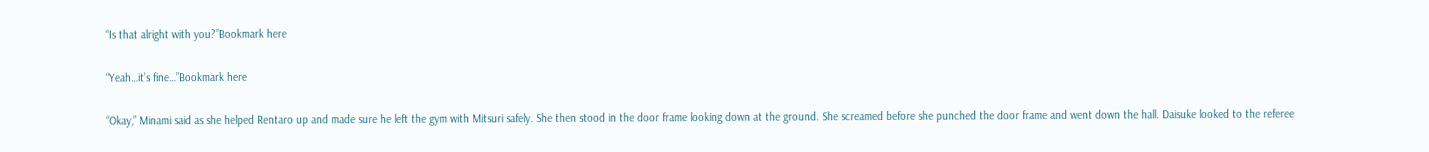“Is that alright with you?”Bookmark here

“Yeah…it’s fine…”Bookmark here

“Okay,” Minami said as she helped Rentaro up and made sure he left the gym with Mitsuri safely. She then stood in the door frame looking down at the ground. She screamed before she punched the door frame and went down the hall. Daisuke looked to the referee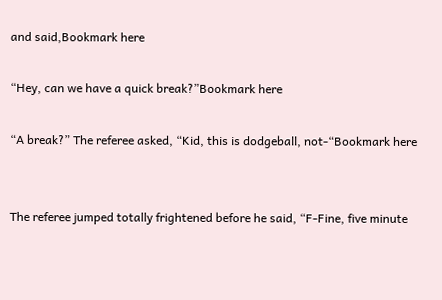and said,Bookmark here

“Hey, can we have a quick break?”Bookmark here

“A break?” The referee asked, “Kid, this is dodgeball, not-“Bookmark here


The referee jumped totally frightened before he said, “F-Fine, five minute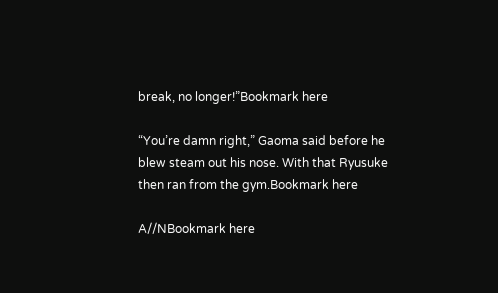break, no longer!”Bookmark here

“You’re damn right,” Gaoma said before he blew steam out his nose. With that Ryusuke then ran from the gym.Bookmark here

A//NBookmark here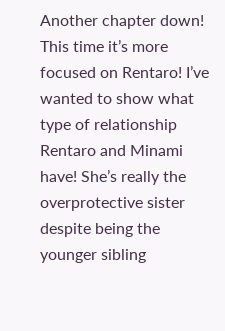Another chapter down! This time it’s more focused on Rentaro! I’ve wanted to show what type of relationship Rentaro and Minami have! She’s really the overprotective sister despite being the younger sibling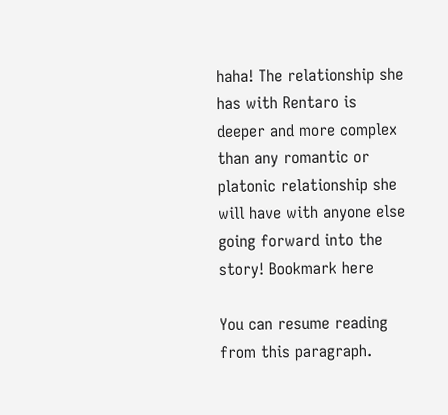haha! The relationship she has with Rentaro is deeper and more complex than any romantic or platonic relationship she will have with anyone else going forward into the story! Bookmark here

You can resume reading from this paragraph.